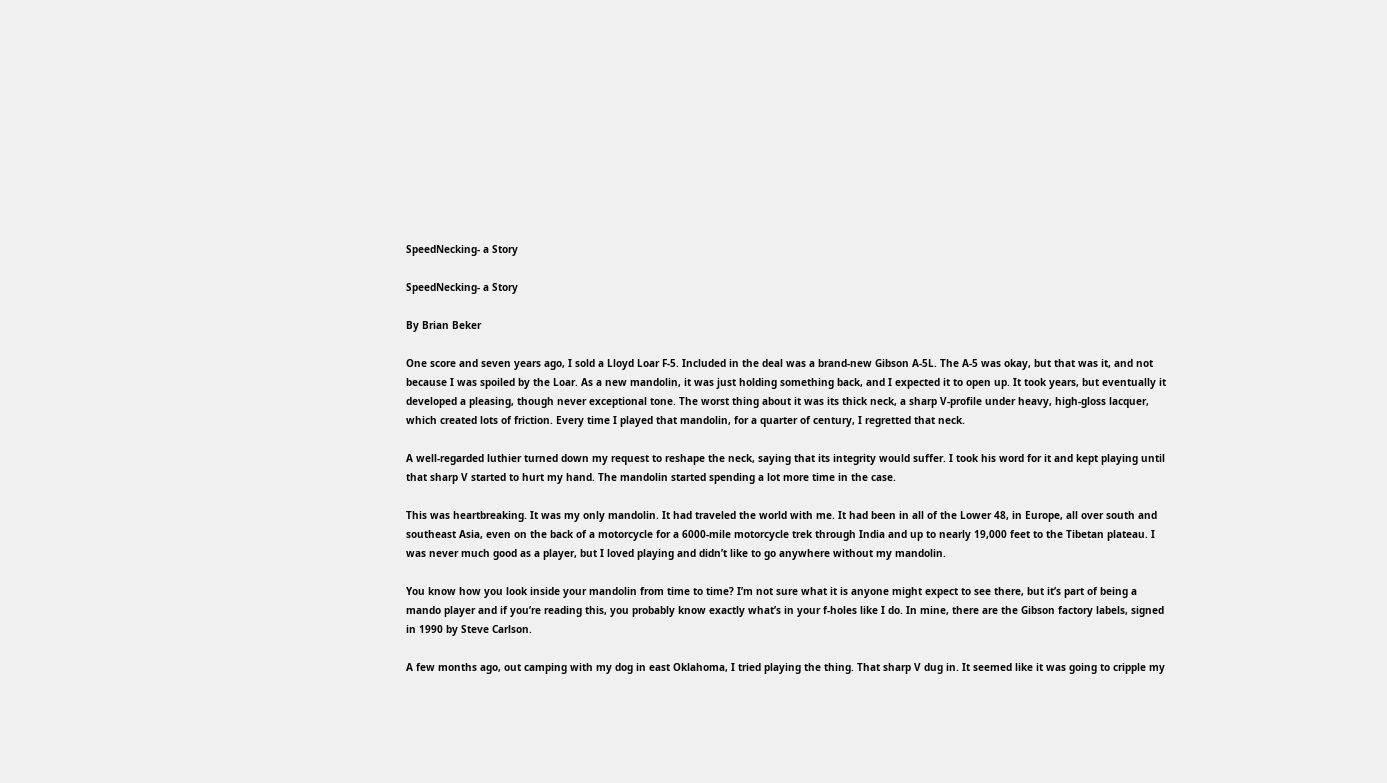SpeedNecking- a Story

SpeedNecking- a Story

By Brian Beker

One score and seven years ago, I sold a Lloyd Loar F-5. Included in the deal was a brand-new Gibson A-5L. The A-5 was okay, but that was it, and not because I was spoiled by the Loar. As a new mandolin, it was just holding something back, and I expected it to open up. It took years, but eventually it developed a pleasing, though never exceptional tone. The worst thing about it was its thick neck, a sharp V-profile under heavy, high-gloss lacquer, which created lots of friction. Every time I played that mandolin, for a quarter of century, I regretted that neck.

A well-regarded luthier turned down my request to reshape the neck, saying that its integrity would suffer. I took his word for it and kept playing until that sharp V started to hurt my hand. The mandolin started spending a lot more time in the case.

This was heartbreaking. It was my only mandolin. It had traveled the world with me. It had been in all of the Lower 48, in Europe, all over south and southeast Asia, even on the back of a motorcycle for a 6000-mile motorcycle trek through India and up to nearly 19,000 feet to the Tibetan plateau. I was never much good as a player, but I loved playing and didn’t like to go anywhere without my mandolin.

You know how you look inside your mandolin from time to time? I’m not sure what it is anyone might expect to see there, but it’s part of being a mando player and if you’re reading this, you probably know exactly what’s in your f-holes like I do. In mine, there are the Gibson factory labels, signed in 1990 by Steve Carlson.

A few months ago, out camping with my dog in east Oklahoma, I tried playing the thing. That sharp V dug in. It seemed like it was going to cripple my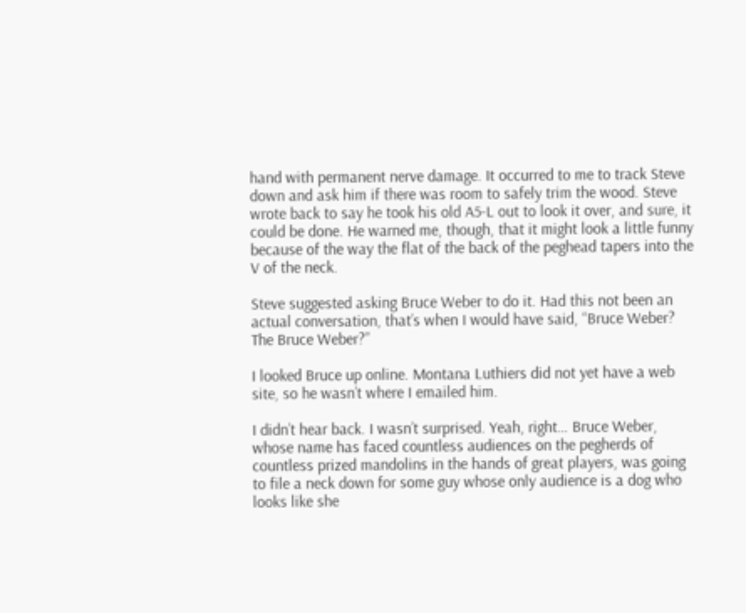hand with permanent nerve damage. It occurred to me to track Steve down and ask him if there was room to safely trim the wood. Steve wrote back to say he took his old A5-L out to look it over, and sure, it could be done. He warned me, though, that it might look a little funny because of the way the flat of the back of the peghead tapers into the V of the neck.

Steve suggested asking Bruce Weber to do it. Had this not been an actual conversation, that’s when I would have said, “Bruce Weber? The Bruce Weber?”

I looked Bruce up online. Montana Luthiers did not yet have a web site, so he wasn’t where I emailed him.

I didn’t hear back. I wasn’t surprised. Yeah, right… Bruce Weber, whose name has faced countless audiences on the pegherds of countless prized mandolins in the hands of great players, was going to file a neck down for some guy whose only audience is a dog who looks like she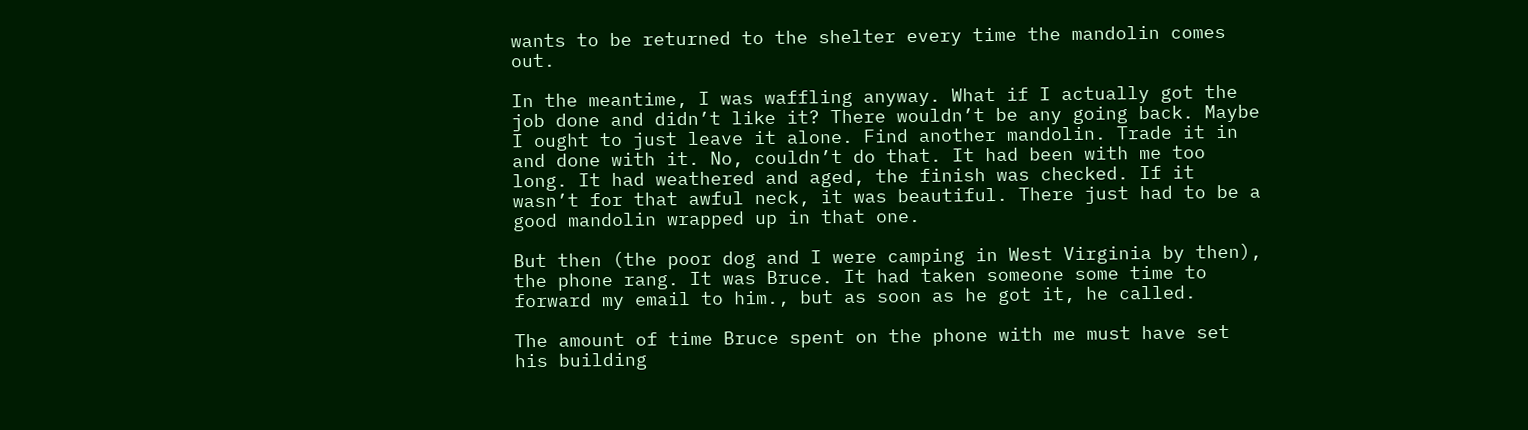wants to be returned to the shelter every time the mandolin comes out.

In the meantime, I was waffling anyway. What if I actually got the job done and didn’t like it? There wouldn’t be any going back. Maybe I ought to just leave it alone. Find another mandolin. Trade it in and done with it. No, couldn’t do that. It had been with me too long. It had weathered and aged, the finish was checked. If it wasn’t for that awful neck, it was beautiful. There just had to be a good mandolin wrapped up in that one.

But then (the poor dog and I were camping in West Virginia by then), the phone rang. It was Bruce. It had taken someone some time to forward my email to him., but as soon as he got it, he called.

The amount of time Bruce spent on the phone with me must have set his building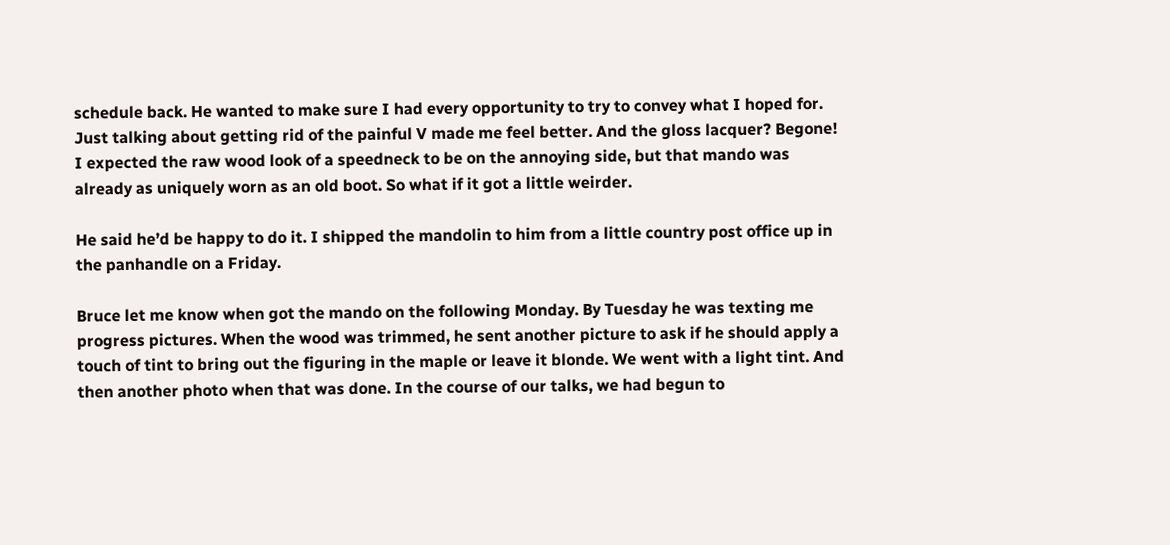schedule back. He wanted to make sure I had every opportunity to try to convey what I hoped for. Just talking about getting rid of the painful V made me feel better. And the gloss lacquer? Begone! I expected the raw wood look of a speedneck to be on the annoying side, but that mando was already as uniquely worn as an old boot. So what if it got a little weirder.

He said he’d be happy to do it. I shipped the mandolin to him from a little country post office up in the panhandle on a Friday.

Bruce let me know when got the mando on the following Monday. By Tuesday he was texting me progress pictures. When the wood was trimmed, he sent another picture to ask if he should apply a touch of tint to bring out the figuring in the maple or leave it blonde. We went with a light tint. And then another photo when that was done. In the course of our talks, we had begun to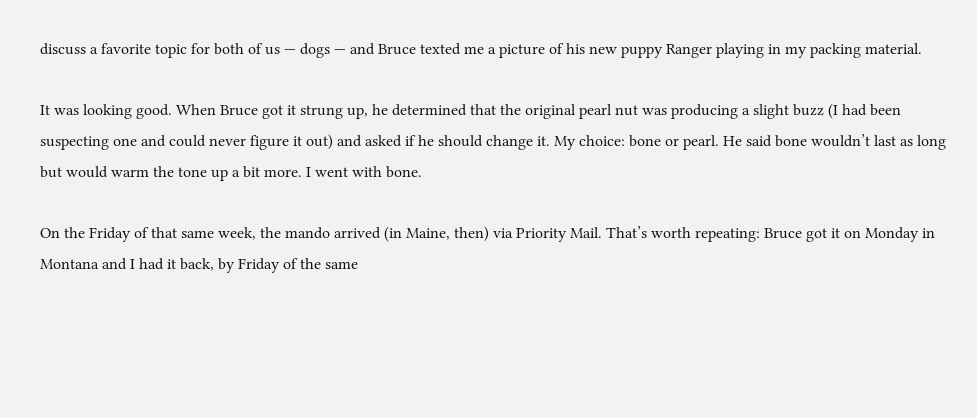discuss a favorite topic for both of us — dogs — and Bruce texted me a picture of his new puppy Ranger playing in my packing material.

It was looking good. When Bruce got it strung up, he determined that the original pearl nut was producing a slight buzz (I had been suspecting one and could never figure it out) and asked if he should change it. My choice: bone or pearl. He said bone wouldn’t last as long but would warm the tone up a bit more. I went with bone.

On the Friday of that same week, the mando arrived (in Maine, then) via Priority Mail. That’s worth repeating: Bruce got it on Monday in Montana and I had it back, by Friday of the same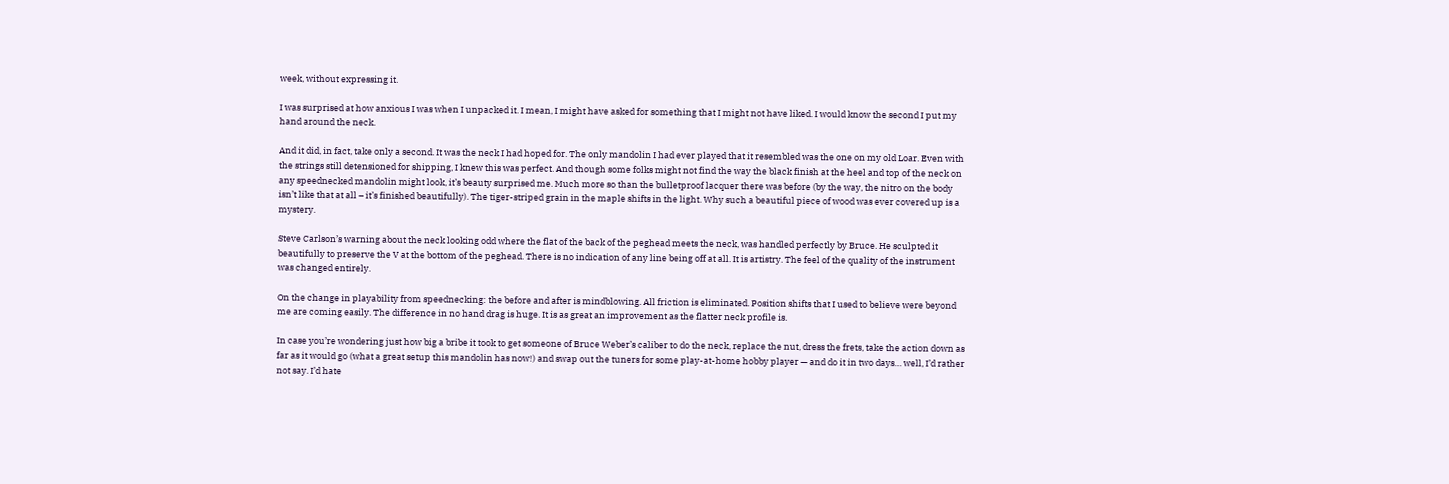week, without expressing it.

I was surprised at how anxious I was when I unpacked it. I mean, I might have asked for something that I might not have liked. I would know the second I put my hand around the neck.

And it did, in fact, take only a second. It was the neck I had hoped for. The only mandolin I had ever played that it resembled was the one on my old Loar. Even with the strings still detensioned for shipping, I knew this was perfect. And though some folks might not find the way the black finish at the heel and top of the neck on any speednecked mandolin might look, it’s beauty surprised me. Much more so than the bulletproof lacquer there was before (by the way, the nitro on the body isn’t like that at all – it’s finished beautifully). The tiger-striped grain in the maple shifts in the light. Why such a beautiful piece of wood was ever covered up is a mystery.

Steve Carlson’s warning about the neck looking odd where the flat of the back of the peghead meets the neck, was handled perfectly by Bruce. He sculpted it beautifully to preserve the V at the bottom of the peghead. There is no indication of any line being off at all. It is artistry. The feel of the quality of the instrument was changed entirely.

On the change in playability from speednecking: the before and after is mindblowing. All friction is eliminated. Position shifts that I used to believe were beyond me are coming easily. The difference in no hand drag is huge. It is as great an improvement as the flatter neck profile is.

In case you’re wondering just how big a bribe it took to get someone of Bruce Weber’s caliber to do the neck, replace the nut, dress the frets, take the action down as far as it would go (what a great setup this mandolin has now!) and swap out the tuners for some play-at-home hobby player — and do it in two days… well, I’d rather not say. I’d hate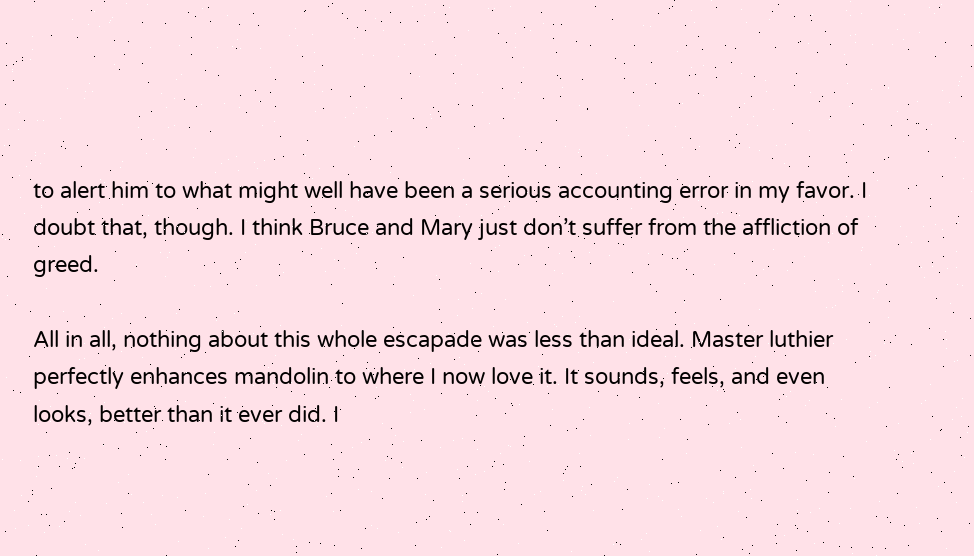to alert him to what might well have been a serious accounting error in my favor. I doubt that, though. I think Bruce and Mary just don’t suffer from the affliction of greed.

All in all, nothing about this whole escapade was less than ideal. Master luthier perfectly enhances mandolin to where I now love it. It sounds, feels, and even looks, better than it ever did. I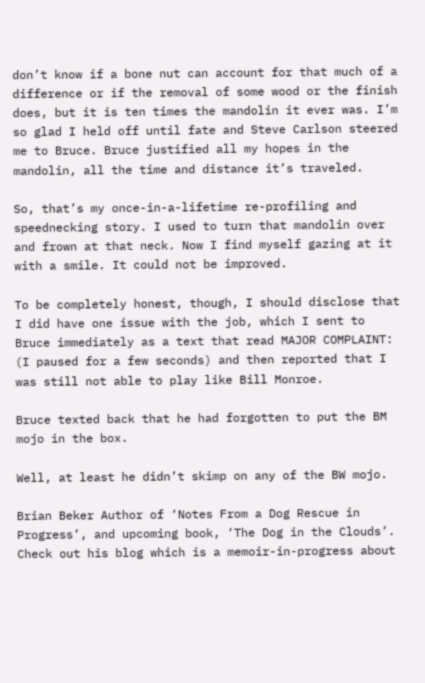don’t know if a bone nut can account for that much of a difference or if the removal of some wood or the finish does, but it is ten times the mandolin it ever was. I’m so glad I held off until fate and Steve Carlson steered me to Bruce. Bruce justified all my hopes in the mandolin, all the time and distance it’s traveled.

So, that’s my once-in-a-lifetime re-profiling and speednecking story. I used to turn that mandolin over and frown at that neck. Now I find myself gazing at it with a smile. It could not be improved.

To be completely honest, though, I should disclose that I did have one issue with the job, which I sent to Bruce immediately as a text that read MAJOR COMPLAINT: (I paused for a few seconds) and then reported that I was still not able to play like Bill Monroe.

Bruce texted back that he had forgotten to put the BM mojo in the box.

Well, at least he didn’t skimp on any of the BW mojo.

Brian Beker Author of ‘Notes From a Dog Rescue in Progress’, and upcoming book, ‘The Dog in the Clouds’. Check out his blog which is a memoir-in-progress about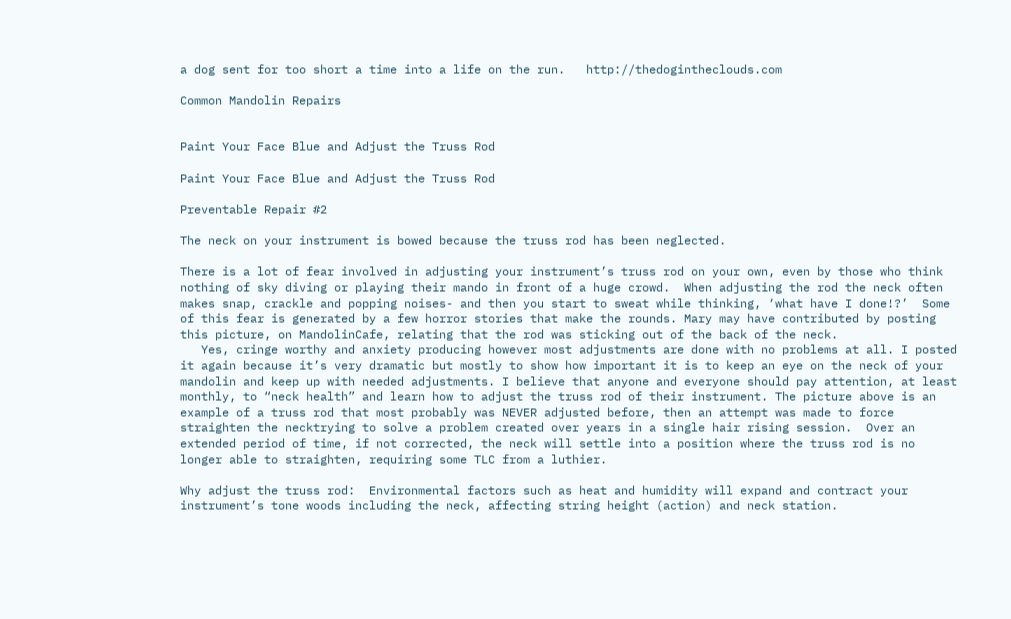a dog sent for too short a time into a life on the run.   http://thedogintheclouds.com

Common Mandolin Repairs


Paint Your Face Blue and Adjust the Truss Rod

Paint Your Face Blue and Adjust the Truss Rod

Preventable Repair #2

The neck on your instrument is bowed because the truss rod has been neglected.

There is a lot of fear involved in adjusting your instrument’s truss rod on your own, even by those who think nothing of sky diving or playing their mando in front of a huge crowd.  When adjusting the rod the neck often makes snap, crackle and popping noises- and then you start to sweat while thinking, ‘what have I done!?’  Some of this fear is generated by a few horror stories that make the rounds. Mary may have contributed by posting this picture, on MandolinCafe, relating that the rod was sticking out of the back of the neck.
   Yes, cringe worthy and anxiety producing however most adjustments are done with no problems at all. I posted it again because it’s very dramatic but mostly to show how important it is to keep an eye on the neck of your mandolin and keep up with needed adjustments. I believe that anyone and everyone should pay attention, at least monthly, to “neck health” and learn how to adjust the truss rod of their instrument. The picture above is an example of a truss rod that most probably was NEVER adjusted before, then an attempt was made to force straighten the necktrying to solve a problem created over years in a single hair rising session.  Over an extended period of time, if not corrected, the neck will settle into a position where the truss rod is no longer able to straighten, requiring some TLC from a luthier.

Why adjust the truss rod:  Environmental factors such as heat and humidity will expand and contract your instrument’s tone woods including the neck, affecting string height (action) and neck station.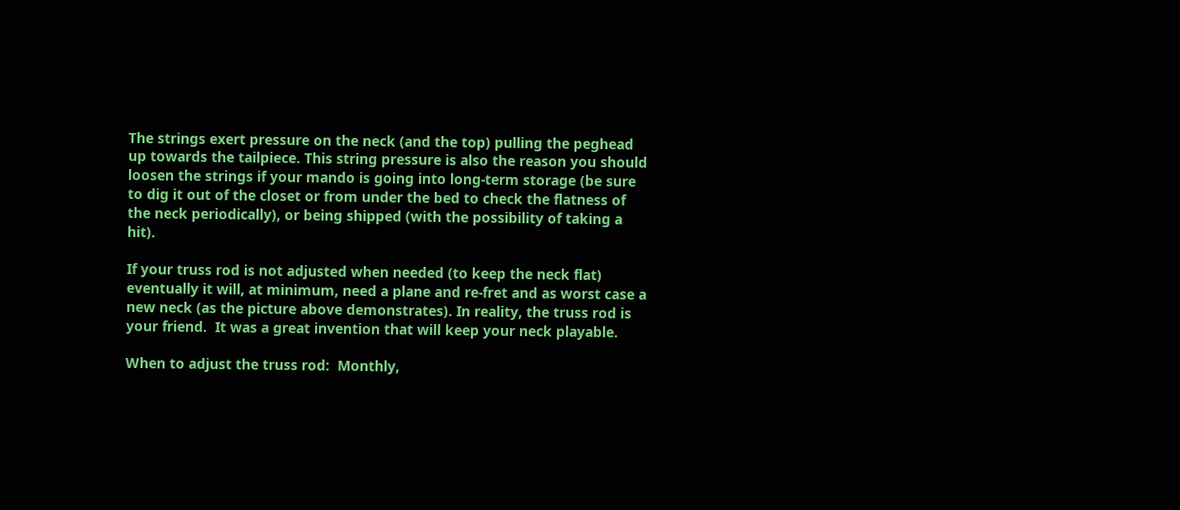The strings exert pressure on the neck (and the top) pulling the peghead up towards the tailpiece. This string pressure is also the reason you should loosen the strings if your mando is going into long-term storage (be sure to dig it out of the closet or from under the bed to check the flatness of the neck periodically), or being shipped (with the possibility of taking a hit).

If your truss rod is not adjusted when needed (to keep the neck flat) eventually it will, at minimum, need a plane and re-fret and as worst case a new neck (as the picture above demonstrates). In reality, the truss rod is your friend.  It was a great invention that will keep your neck playable.

When to adjust the truss rod:  Monthly,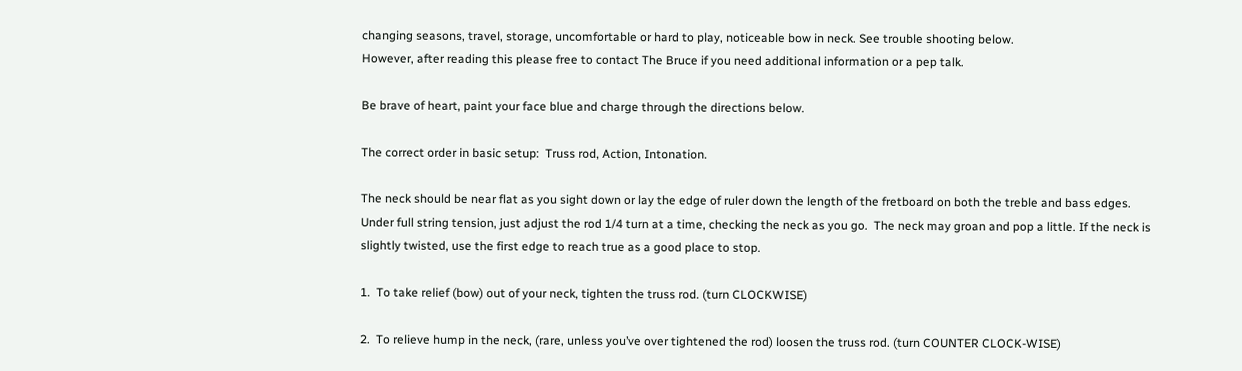changing seasons, travel, storage, uncomfortable or hard to play, noticeable bow in neck. See trouble shooting below.
However, after reading this please free to contact The Bruce if you need additional information or a pep talk.

Be brave of heart, paint your face blue and charge through the directions below.

The correct order in basic setup:  Truss rod, Action, Intonation.

The neck should be near flat as you sight down or lay the edge of ruler down the length of the fretboard on both the treble and bass edges.  Under full string tension, just adjust the rod 1/4 turn at a time, checking the neck as you go.  The neck may groan and pop a little. If the neck is slightly twisted, use the first edge to reach true as a good place to stop.

1.  To take relief (bow) out of your neck, tighten the truss rod. (turn CLOCKWISE)

2.  To relieve hump in the neck, (rare, unless you’ve over tightened the rod) loosen the truss rod. (turn COUNTER CLOCK-WISE)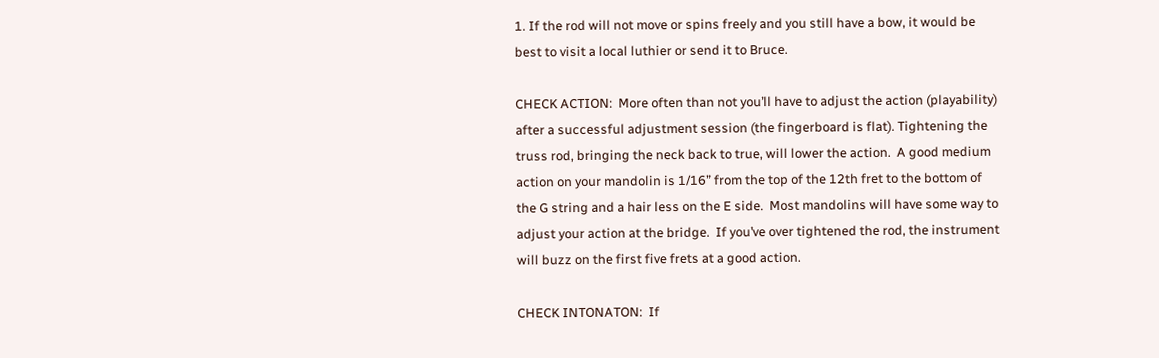1. If the rod will not move or spins freely and you still have a bow, it would be best to visit a local luthier or send it to Bruce.

CHECK ACTION:  More often than not you’ll have to adjust the action (playability) after a successful adjustment session (the fingerboard is flat). Tightening the truss rod, bringing the neck back to true, will lower the action.  A good medium action on your mandolin is 1/16” from the top of the 12th fret to the bottom of the G string and a hair less on the E side.  Most mandolins will have some way to adjust your action at the bridge.  If you’ve over tightened the rod, the instrument will buzz on the first five frets at a good action.

CHECK INTONATON:  If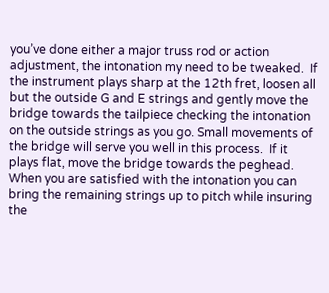you’ve done either a major truss rod or action adjustment, the intonation my need to be tweaked.  If the instrument plays sharp at the 12th fret, loosen all but the outside G and E strings and gently move the bridge towards the tailpiece checking the intonation on the outside strings as you go. Small movements of the bridge will serve you well in this process.  If it plays flat, move the bridge towards the peghead.  When you are satisfied with the intonation you can bring the remaining strings up to pitch while insuring the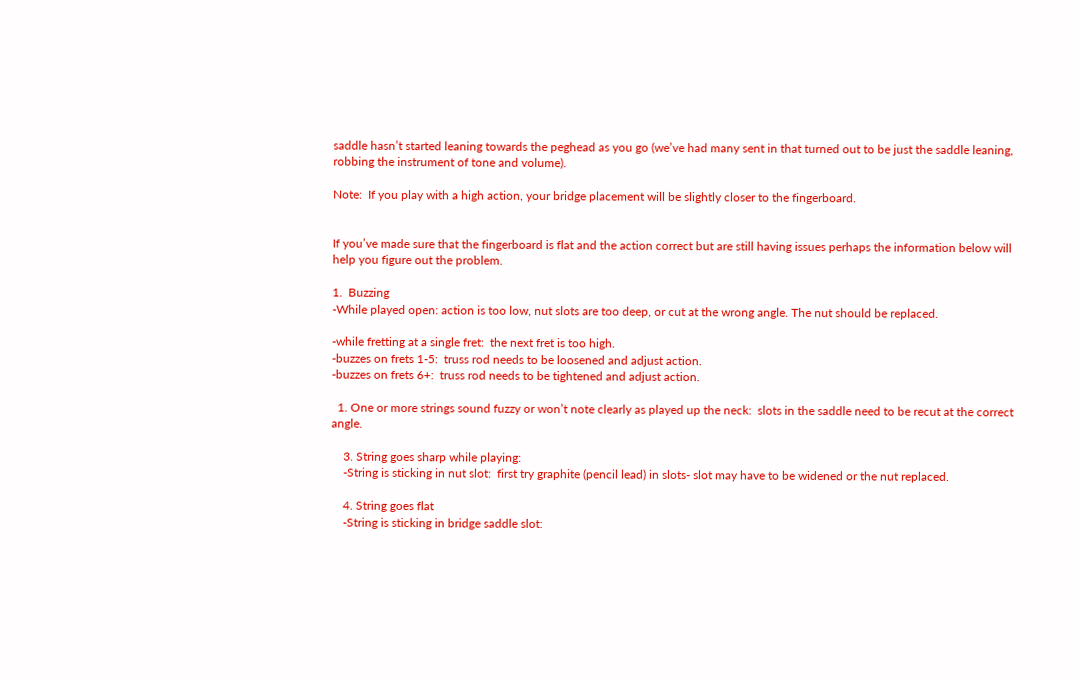saddle hasn’t started leaning towards the peghead as you go (we’ve had many sent in that turned out to be just the saddle leaning, robbing the instrument of tone and volume).

Note:  If you play with a high action, your bridge placement will be slightly closer to the fingerboard.


If you’ve made sure that the fingerboard is flat and the action correct but are still having issues perhaps the information below will help you figure out the problem.

1.  Buzzing
-While played open: action is too low, nut slots are too deep, or cut at the wrong angle. The nut should be replaced.

-while fretting at a single fret:  the next fret is too high.
-buzzes on frets 1-5:  truss rod needs to be loosened and adjust action.
-buzzes on frets 6+:  truss rod needs to be tightened and adjust action.

  1. One or more strings sound fuzzy or won’t note clearly as played up the neck:  slots in the saddle need to be recut at the correct angle.

    3. String goes sharp while playing:
    -String is sticking in nut slot:  first try graphite (pencil lead) in slots- slot may have to be widened or the nut replaced.

    4. String goes flat
    -String is sticking in bridge saddle slot: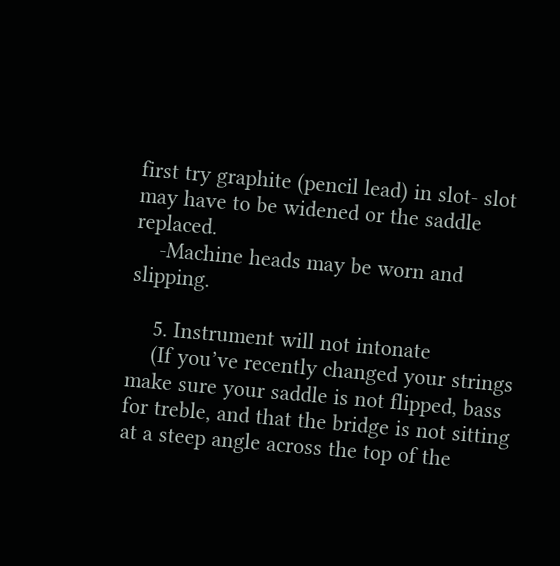first try graphite (pencil lead) in slot- slot may have to be widened or the saddle replaced.
    -Machine heads may be worn and slipping.

    5. Instrument will not intonate
    (If you’ve recently changed your strings make sure your saddle is not flipped, bass for treble, and that the bridge is not sitting at a steep angle across the top of the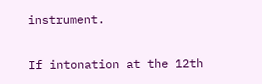instrument.

If intonation at the 12th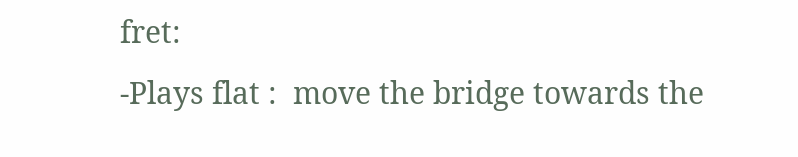fret:
-Plays flat :  move the bridge towards the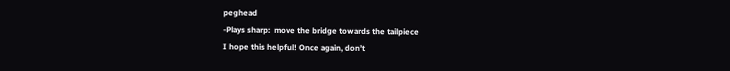peghead
-Plays sharp:  move the bridge towards the tailpiece
I hope this helpful! Once again, don’t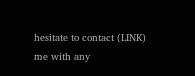hesitate to contact (LINK) me with any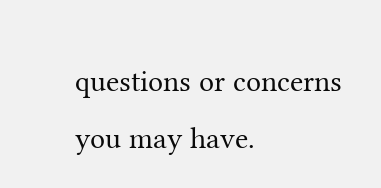questions or concerns you may have.